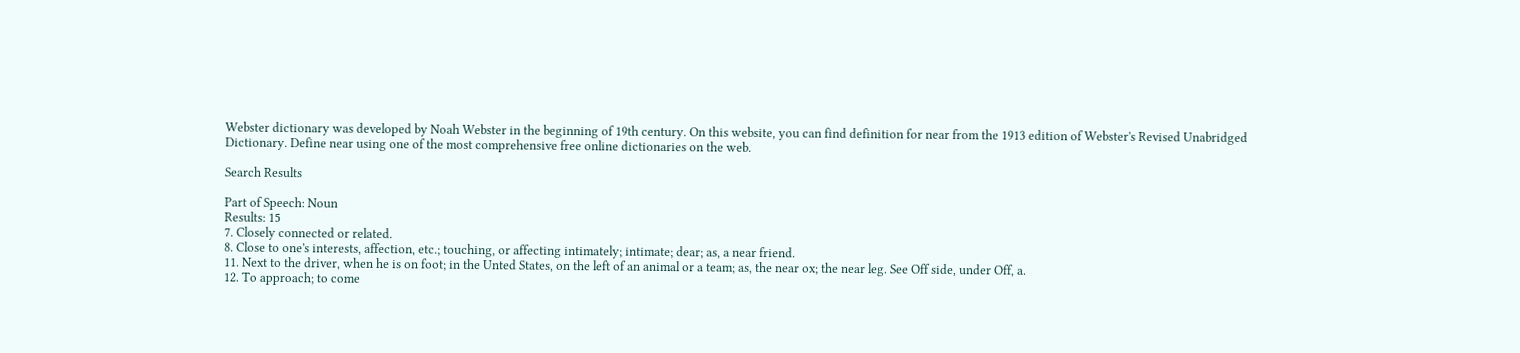Webster dictionary was developed by Noah Webster in the beginning of 19th century. On this website, you can find definition for near from the 1913 edition of Webster's Revised Unabridged Dictionary. Define near using one of the most comprehensive free online dictionaries on the web.

Search Results

Part of Speech: Noun
Results: 15
7. Closely connected or related.
8. Close to one's interests, affection, etc.; touching, or affecting intimately; intimate; dear; as, a near friend.
11. Next to the driver, when he is on foot; in the Unted States, on the left of an animal or a team; as, the near ox; the near leg. See Off side, under Off, a.
12. To approach; to come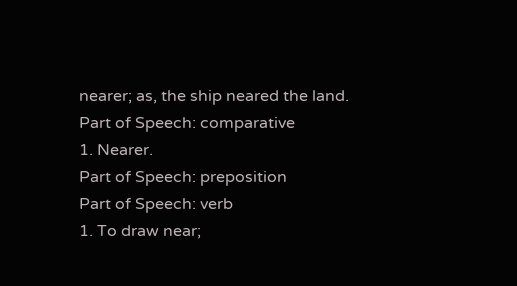nearer; as, the ship neared the land.
Part of Speech: comparative
1. Nearer.
Part of Speech: preposition
Part of Speech: verb
1. To draw near;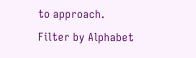to approach.
Filter by Alphabet